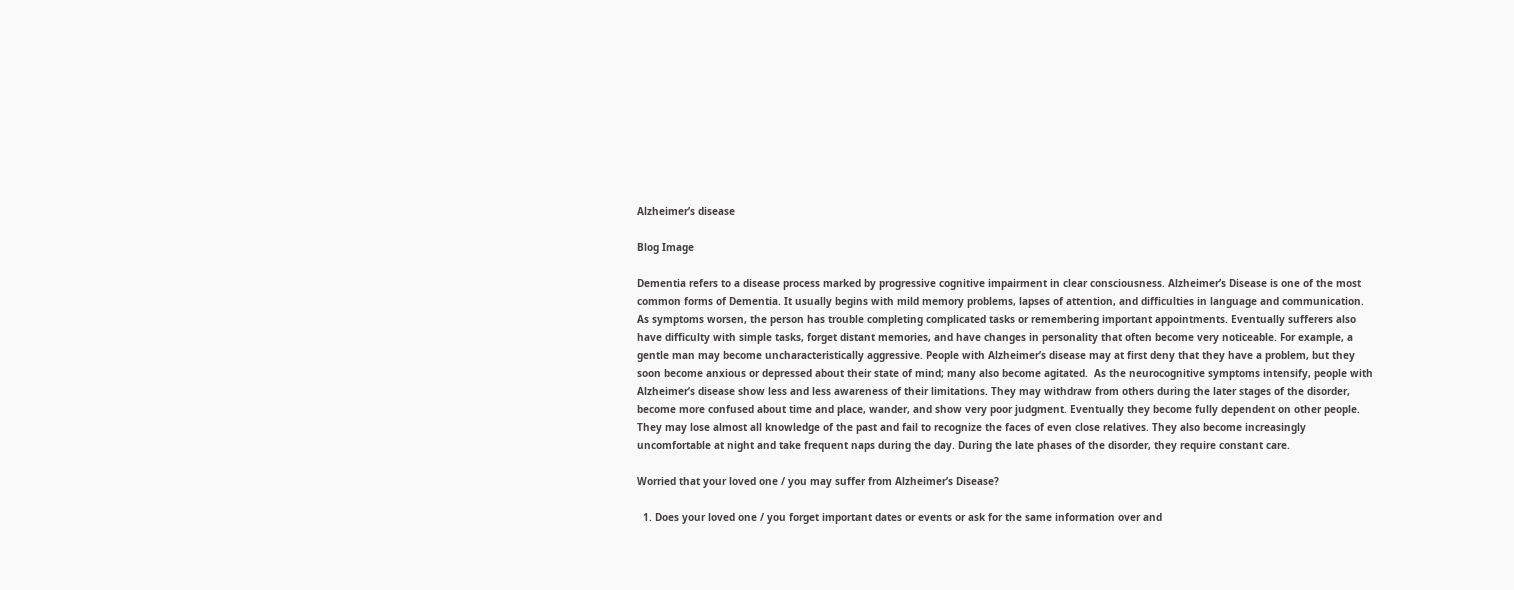Alzheimer’s disease

Blog Image

Dementia refers to a disease process marked by progressive cognitive impairment in clear consciousness. Alzheimer’s Disease is one of the most common forms of Dementia. It usually begins with mild memory problems, lapses of attention, and difficulties in language and communication. As symptoms worsen, the person has trouble completing complicated tasks or remembering important appointments. Eventually sufferers also have difficulty with simple tasks, forget distant memories, and have changes in personality that often become very noticeable. For example, a gentle man may become uncharacteristically aggressive. People with Alzheimer’s disease may at first deny that they have a problem, but they soon become anxious or depressed about their state of mind; many also become agitated.  As the neurocognitive symptoms intensify, people with Alzheimer’s disease show less and less awareness of their limitations. They may withdraw from others during the later stages of the disorder, become more confused about time and place, wander, and show very poor judgment. Eventually they become fully dependent on other people. They may lose almost all knowledge of the past and fail to recognize the faces of even close relatives. They also become increasingly uncomfortable at night and take frequent naps during the day. During the late phases of the disorder, they require constant care.

Worried that your loved one / you may suffer from Alzheimer’s Disease?

  1. Does your loved one / you forget important dates or events or ask for the same information over and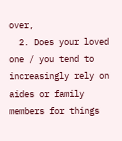over,
  2. Does your loved one / you tend to increasingly rely on aides or family members for things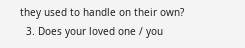they used to handle on their own?
  3. Does your loved one / you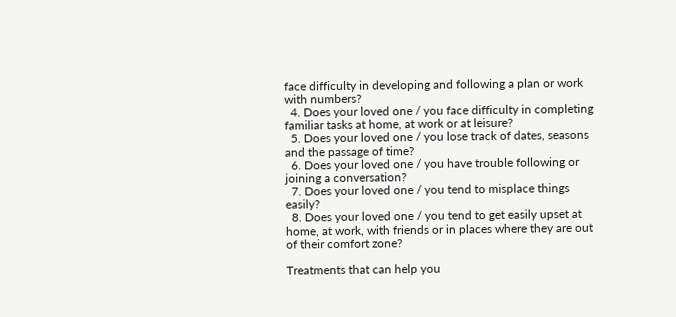face difficulty in developing and following a plan or work with numbers?
  4. Does your loved one / you face difficulty in completing familiar tasks at home, at work or at leisure?
  5. Does your loved one / you lose track of dates, seasons and the passage of time?
  6. Does your loved one / you have trouble following or joining a conversation?
  7. Does your loved one / you tend to misplace things easily?
  8. Does your loved one / you tend to get easily upset at home, at work, with friends or in places where they are out of their comfort zone?

Treatments that can help you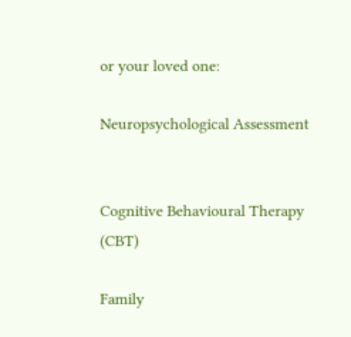or your loved one:

Neuropsychological Assessment


Cognitive Behavioural Therapy (CBT)

Family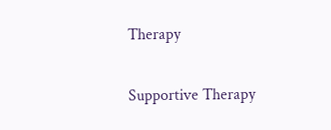Therapy

Supportive Therapy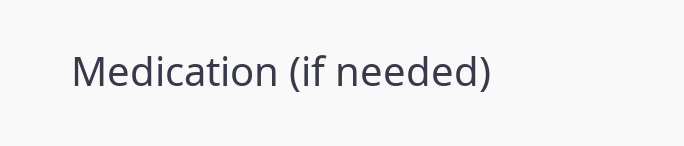Medication (if needed)